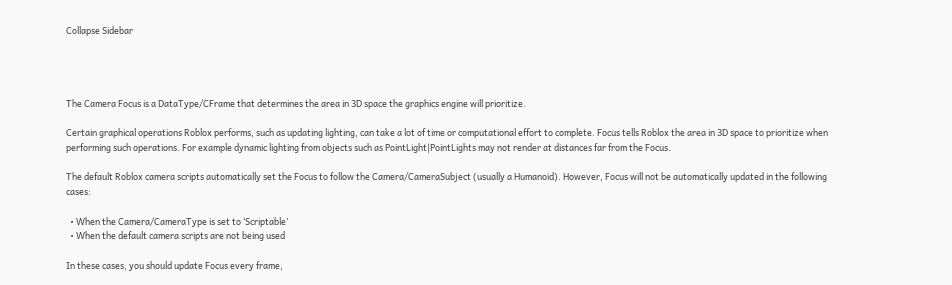Collapse Sidebar




The Camera Focus is a DataType/CFrame that determines the area in 3D space the graphics engine will prioritize.

Certain graphical operations Roblox performs, such as updating lighting, can take a lot of time or computational effort to complete. Focus tells Roblox the area in 3D space to prioritize when performing such operations. For example dynamic lighting from objects such as PointLight|PointLights may not render at distances far from the Focus.

The default Roblox camera scripts automatically set the Focus to follow the Camera/CameraSubject (usually a Humanoid). However, Focus will not be automatically updated in the following cases:

  • When the Camera/CameraType is set to ‘Scriptable’
  • When the default camera scripts are not being used

In these cases, you should update Focus every frame,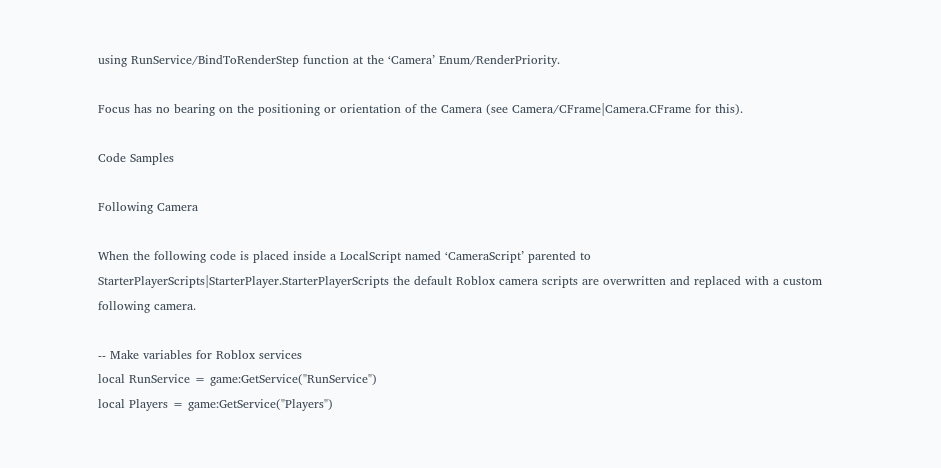using RunService/BindToRenderStep function at the ‘Camera’ Enum/RenderPriority.

Focus has no bearing on the positioning or orientation of the Camera (see Camera/CFrame|Camera.CFrame for this).

Code Samples

Following Camera

When the following code is placed inside a LocalScript named ‘CameraScript’ parented to StarterPlayerScripts|StarterPlayer.StarterPlayerScripts the default Roblox camera scripts are overwritten and replaced with a custom following camera.

-- Make variables for Roblox services
local RunService = game:GetService("RunService")
local Players = game:GetService("Players")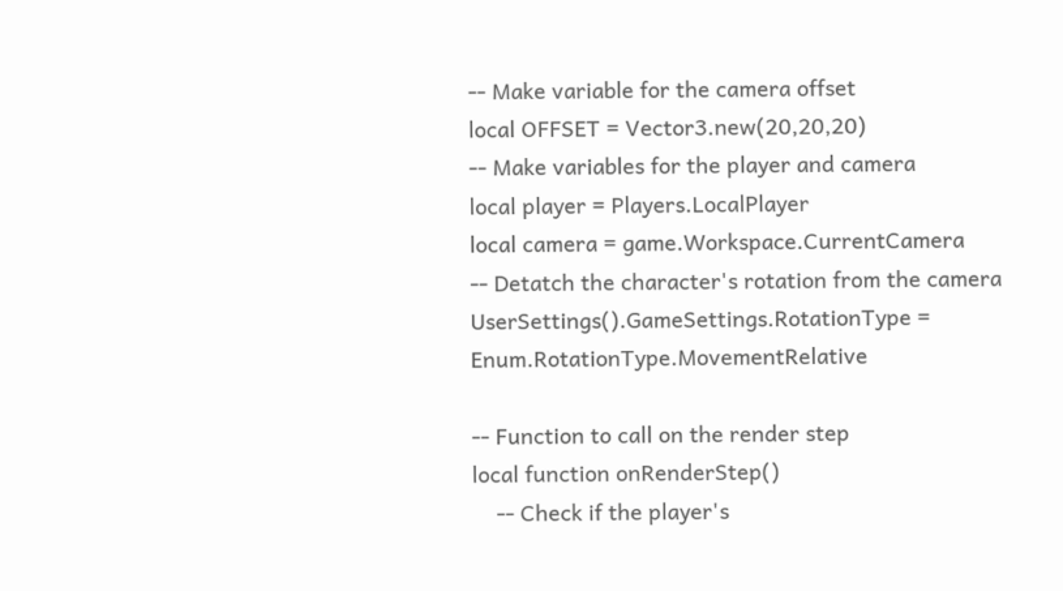-- Make variable for the camera offset
local OFFSET = Vector3.new(20,20,20)
-- Make variables for the player and camera
local player = Players.LocalPlayer
local camera = game.Workspace.CurrentCamera
-- Detatch the character's rotation from the camera
UserSettings().GameSettings.RotationType = Enum.RotationType.MovementRelative

-- Function to call on the render step
local function onRenderStep()
    -- Check if the player's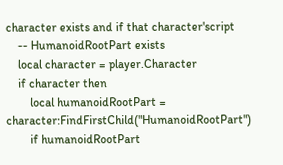character exists and if that character'script
    -- HumanoidRootPart exists
    local character = player.Character
    if character then
        local humanoidRootPart = character:FindFirstChild("HumanoidRootPart")
        if humanoidRootPart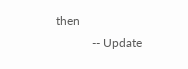then
            -- Update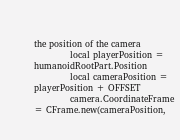the position of the camera
            local playerPosition = humanoidRootPart.Position
            local cameraPosition = playerPosition + OFFSET
            camera.CoordinateFrame = CFrame.new(cameraPosition,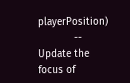playerPosition)
            -- Update the focus of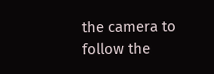the camera to follow the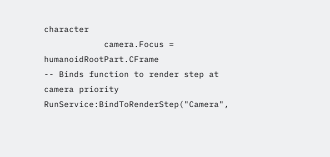character
            camera.Focus = humanoidRootPart.CFrame
-- Binds function to render step at camera priority
RunService:BindToRenderStep("Camera",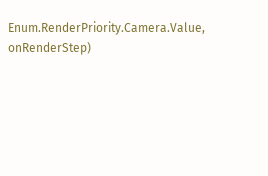Enum.RenderPriority.Camera.Value, onRenderStep)